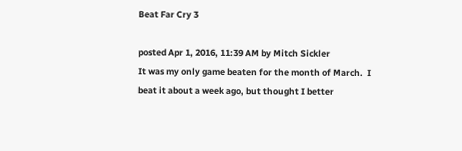Beat Far Cry 3

posted Apr 1, 2016, 11:39 AM by Mitch Sickler
It was my only game beaten for the month of March.  I beat it about a week ago, but thought I better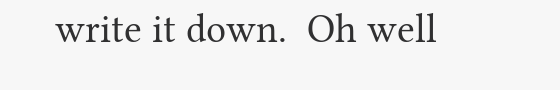write it down.  Oh well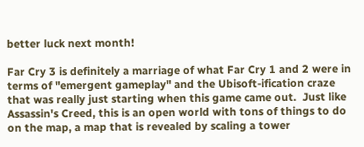better luck next month!

Far Cry 3 is definitely a marriage of what Far Cry 1 and 2 were in terms of "emergent gameplay" and the Ubisoft-ification craze that was really just starting when this game came out.  Just like Assassin's Creed, this is an open world with tons of things to do on the map, a map that is revealed by scaling a tower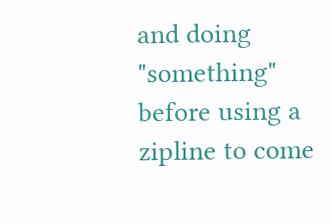and doing "something" before using a zipline to come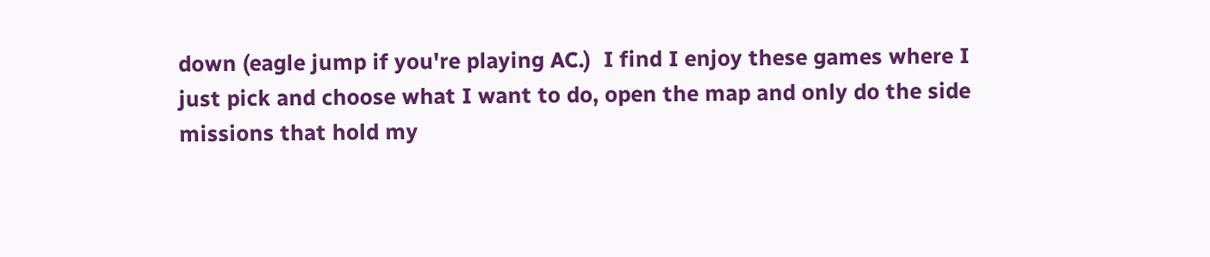down (eagle jump if you're playing AC.)  I find I enjoy these games where I just pick and choose what I want to do, open the map and only do the side missions that hold my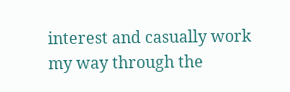interest and casually work my way through the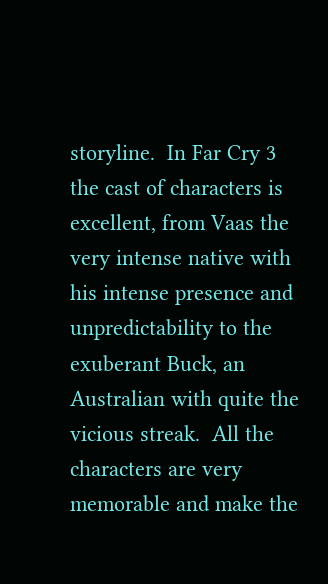storyline.  In Far Cry 3 the cast of characters is excellent, from Vaas the very intense native with his intense presence and unpredictability to the exuberant Buck, an Australian with quite the vicious streak.  All the characters are very memorable and make the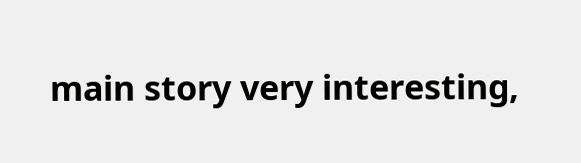main story very interesting,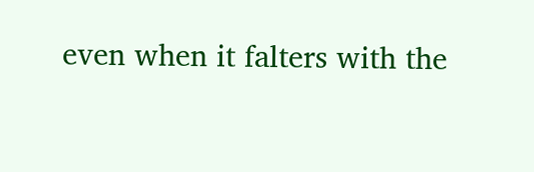even when it falters with the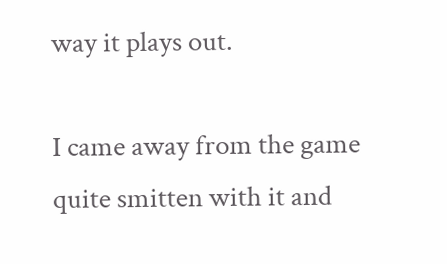way it plays out.

I came away from the game quite smitten with it and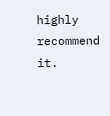highly recommend it.